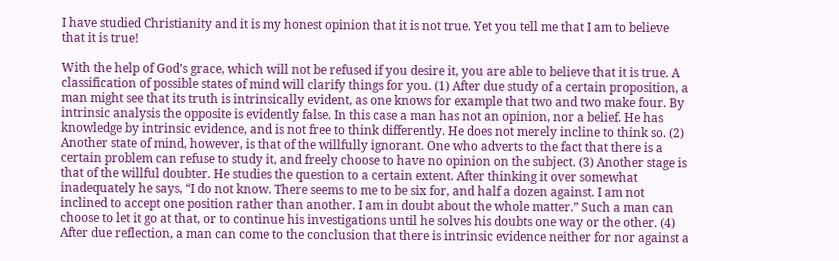I have studied Christianity and it is my honest opinion that it is not true. Yet you tell me that I am to believe that it is true!

With the help of God’s grace, which will not be refused if you desire it, you are able to believe that it is true. A classification of possible states of mind will clarify things for you. (1) After due study of a certain proposition, a man might see that its truth is intrinsically evident, as one knows for example that two and two make four. By intrinsic analysis the opposite is evidently false. In this case a man has not an opinion, nor a belief. He has knowledge by intrinsic evidence, and is not free to think differently. He does not merely incline to think so. (2) Another state of mind, however, is that of the willfully ignorant. One who adverts to the fact that there is a certain problem can refuse to study it, and freely choose to have no opinion on the subject. (3) Another stage is that of the willful doubter. He studies the question to a certain extent. After thinking it over somewhat inadequately he says, “I do not know. There seems to me to be six for, and half a dozen against. I am not inclined to accept one position rather than another. I am in doubt about the whole matter.” Such a man can choose to let it go at that, or to continue his investigations until he solves his doubts one way or the other. (4) After due reflection, a man can come to the conclusion that there is intrinsic evidence neither for nor against a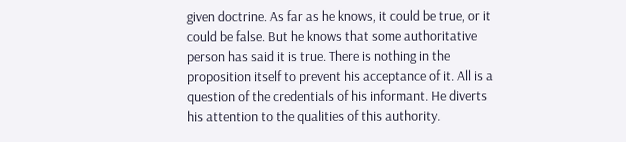given doctrine. As far as he knows, it could be true, or it could be false. But he knows that some authoritative person has said it is true. There is nothing in the proposition itself to prevent his acceptance of it. All is a question of the credentials of his informant. He diverts his attention to the qualities of this authority.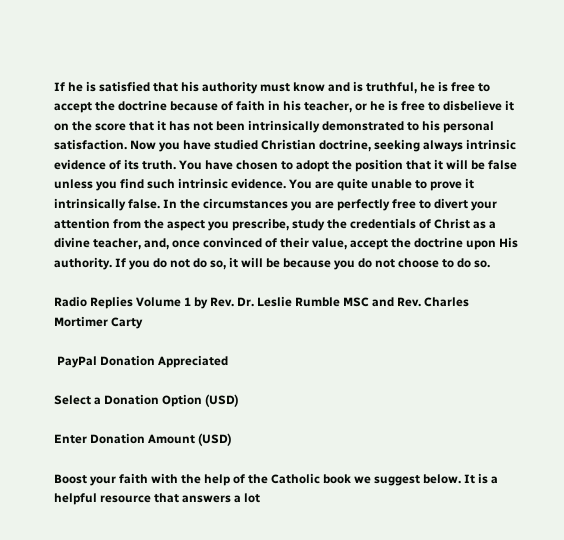If he is satisfied that his authority must know and is truthful, he is free to accept the doctrine because of faith in his teacher, or he is free to disbelieve it on the score that it has not been intrinsically demonstrated to his personal satisfaction. Now you have studied Christian doctrine, seeking always intrinsic evidence of its truth. You have chosen to adopt the position that it will be false unless you find such intrinsic evidence. You are quite unable to prove it intrinsically false. In the circumstances you are perfectly free to divert your attention from the aspect you prescribe, study the credentials of Christ as a divine teacher, and, once convinced of their value, accept the doctrine upon His authority. If you do not do so, it will be because you do not choose to do so.

Radio Replies Volume 1 by Rev. Dr. Leslie Rumble MSC and Rev. Charles Mortimer Carty

 PayPal Donation Appreciated

Select a Donation Option (USD)

Enter Donation Amount (USD)

Boost your faith with the help of the Catholic book we suggest below. It is a helpful resource that answers a lot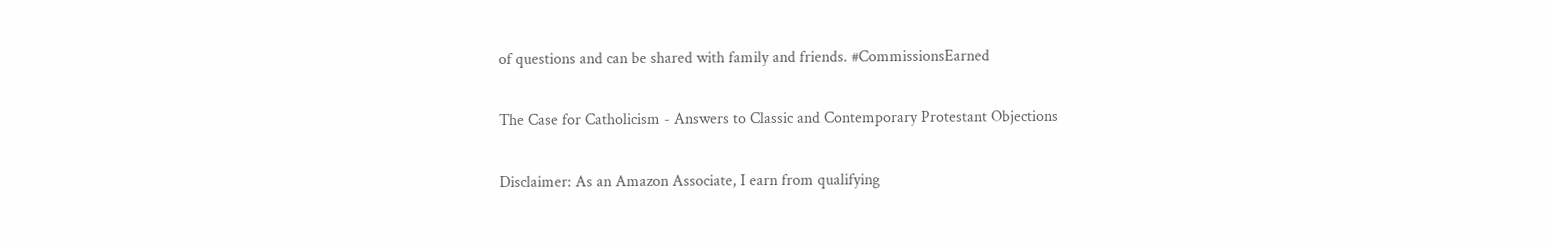of questions and can be shared with family and friends. #CommissionsEarned

The Case for Catholicism - Answers to Classic and Contemporary Protestant Objections

Disclaimer: As an Amazon Associate, I earn from qualifying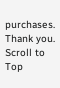purchases. Thank you.
Scroll to Top